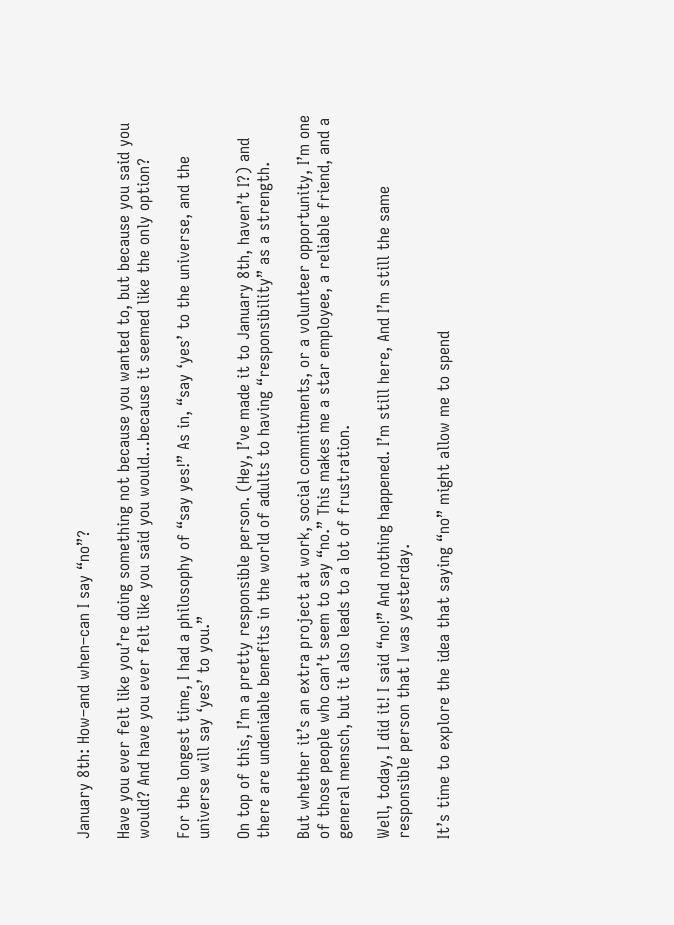January 8th: How–and when–can I say “no”?

Have you ever felt like you’re doing something not because you wanted to, but because you said you would? And have you ever felt like you said you would…because it seemed like the only option?

For the longest time, I had a philosophy of “say yes!” As in, “say ‘yes’ to the universe, and the universe will say ‘yes’ to you.”

On top of this, I’m a pretty responsible person. (Hey, I’ve made it to January 8th, haven’t I?) and there are undeniable benefits in the world of adults to having “responsibility” as a strength.

But whether it’s an extra project at work, social commitments, or a volunteer opportunity, I’m one of those people who can’t seem to say “no.” This makes me a star employee, a reliable friend, and a general mensch, but it also leads to a lot of frustration.

Well, today, I did it! I said “no!” And nothing happened. I’m still here, And I’m still the same responsible person that I was yesterday.

It’s time to explore the idea that saying “no” might allow me to spend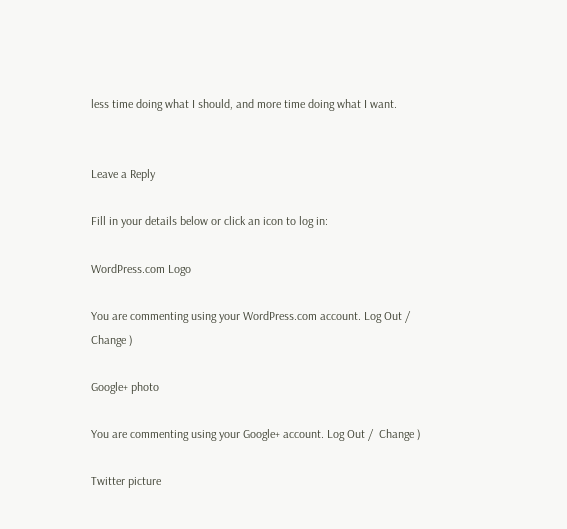less time doing what I should, and more time doing what I want.


Leave a Reply

Fill in your details below or click an icon to log in:

WordPress.com Logo

You are commenting using your WordPress.com account. Log Out /  Change )

Google+ photo

You are commenting using your Google+ account. Log Out /  Change )

Twitter picture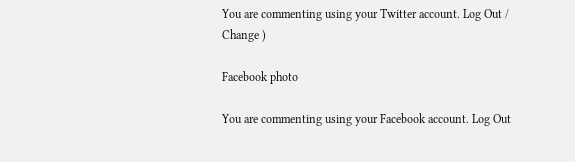You are commenting using your Twitter account. Log Out /  Change )

Facebook photo

You are commenting using your Facebook account. Log Out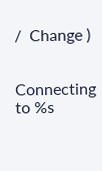/  Change )


Connecting to %s